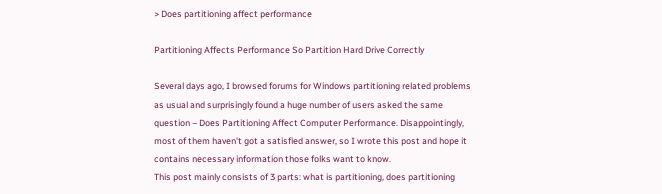> Does partitioning affect performance

Partitioning Affects Performance So Partition Hard Drive Correctly

Several days ago, I browsed forums for Windows partitioning related problems as usual and surprisingly found a huge number of users asked the same question – Does Partitioning Affect Computer Performance. Disappointingly, most of them haven't got a satisfied answer, so I wrote this post and hope it contains necessary information those folks want to know.
This post mainly consists of 3 parts: what is partitioning, does partitioning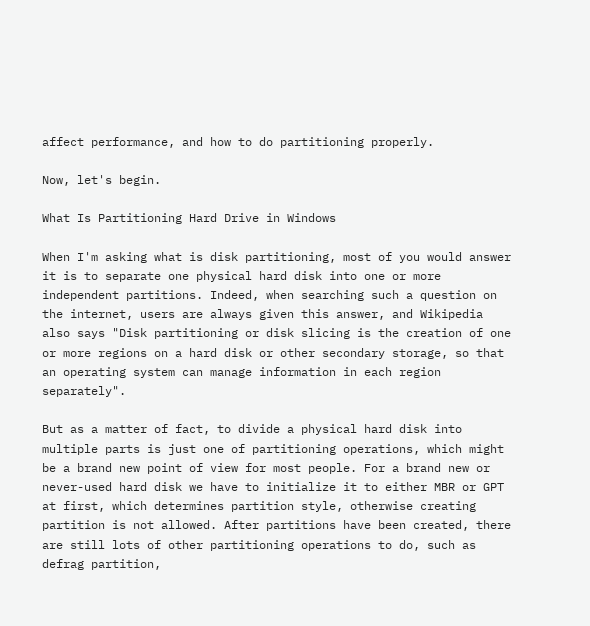affect performance, and how to do partitioning properly.

Now, let's begin.

What Is Partitioning Hard Drive in Windows

When I'm asking what is disk partitioning, most of you would answer it is to separate one physical hard disk into one or more independent partitions. Indeed, when searching such a question on the internet, users are always given this answer, and Wikipedia also says "Disk partitioning or disk slicing is the creation of one or more regions on a hard disk or other secondary storage, so that an operating system can manage information in each region separately".

But as a matter of fact, to divide a physical hard disk into multiple parts is just one of partitioning operations, which might be a brand new point of view for most people. For a brand new or never-used hard disk we have to initialize it to either MBR or GPT at first, which determines partition style, otherwise creating partition is not allowed. After partitions have been created, there are still lots of other partitioning operations to do, such as defrag partition,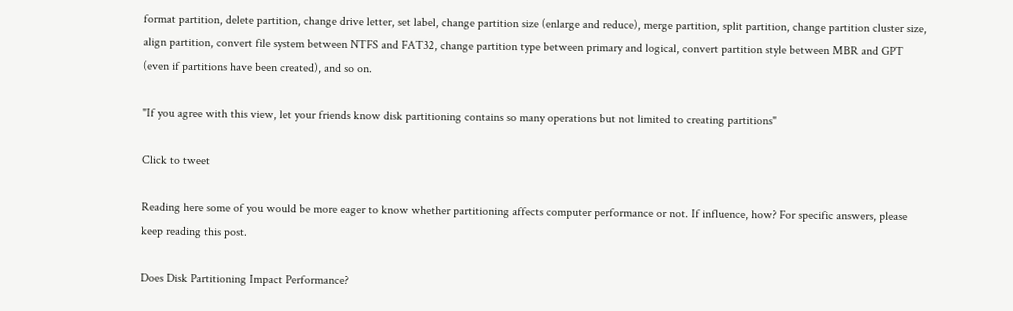format partition, delete partition, change drive letter, set label, change partition size (enlarge and reduce), merge partition, split partition, change partition cluster size, align partition, convert file system between NTFS and FAT32, change partition type between primary and logical, convert partition style between MBR and GPT (even if partitions have been created), and so on.

"If you agree with this view, let your friends know disk partitioning contains so many operations but not limited to creating partitions"

Click to tweet

Reading here some of you would be more eager to know whether partitioning affects computer performance or not. If influence, how? For specific answers, please keep reading this post.

Does Disk Partitioning Impact Performance?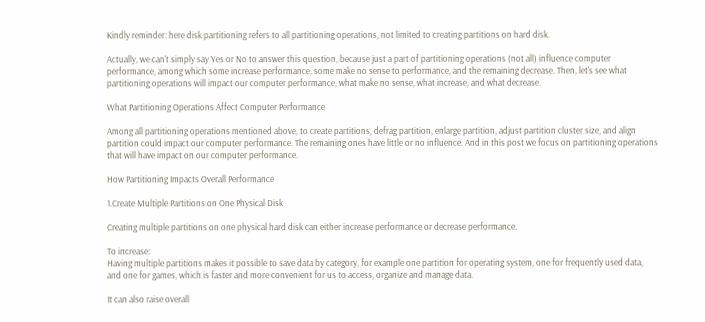Kindly reminder: here disk partitioning refers to all partitioning operations, not limited to creating partitions on hard disk.

Actually, we can't simply say Yes or No to answer this question, because just a part of partitioning operations (not all) influence computer performance, among which some increase performance, some make no sense to performance, and the remaining decrease. Then, let's see what partitioning operations will impact our computer performance, what make no sense, what increase, and what decrease.

What Partitioning Operations Affect Computer Performance

Among all partitioning operations mentioned above, to create partitions, defrag partition, enlarge partition, adjust partition cluster size, and align partition could impact our computer performance. The remaining ones have little or no influence. And in this post we focus on partitioning operations that will have impact on our computer performance.

How Partitioning Impacts Overall Performance

1.Create Multiple Partitions on One Physical Disk

Creating multiple partitions on one physical hard disk can either increase performance or decrease performance.

To increase:
Having multiple partitions makes it possible to save data by category, for example one partition for operating system, one for frequently used data, and one for games, which is faster and more convenient for us to access, organize and manage data.

It can also raise overall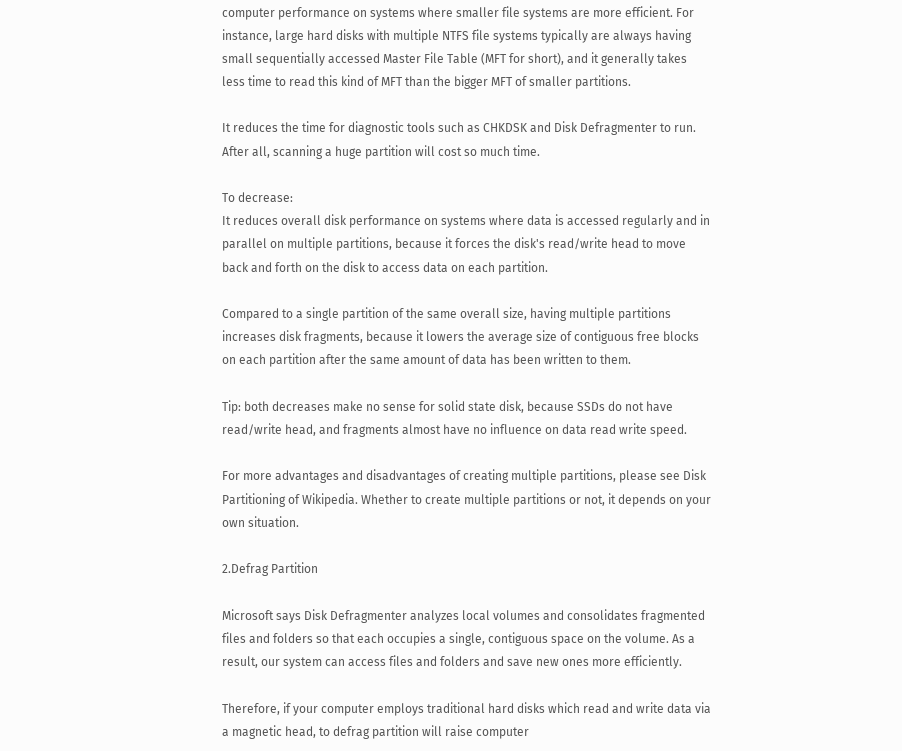computer performance on systems where smaller file systems are more efficient. For instance, large hard disks with multiple NTFS file systems typically are always having small sequentially accessed Master File Table (MFT for short), and it generally takes less time to read this kind of MFT than the bigger MFT of smaller partitions.

It reduces the time for diagnostic tools such as CHKDSK and Disk Defragmenter to run. After all, scanning a huge partition will cost so much time.

To decrease:
It reduces overall disk performance on systems where data is accessed regularly and in parallel on multiple partitions, because it forces the disk's read/write head to move back and forth on the disk to access data on each partition.

Compared to a single partition of the same overall size, having multiple partitions increases disk fragments, because it lowers the average size of contiguous free blocks on each partition after the same amount of data has been written to them.

Tip: both decreases make no sense for solid state disk, because SSDs do not have read/write head, and fragments almost have no influence on data read write speed.

For more advantages and disadvantages of creating multiple partitions, please see Disk Partitioning of Wikipedia. Whether to create multiple partitions or not, it depends on your own situation.

2.Defrag Partition

Microsoft says Disk Defragmenter analyzes local volumes and consolidates fragmented files and folders so that each occupies a single, contiguous space on the volume. As a result, our system can access files and folders and save new ones more efficiently.

Therefore, if your computer employs traditional hard disks which read and write data via a magnetic head, to defrag partition will raise computer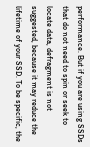performance. But if you are using SSDs that do not need to spin or seek to locate data, defragment is not suggested, because it may reduce the lifetime of your SSD. To be specific, the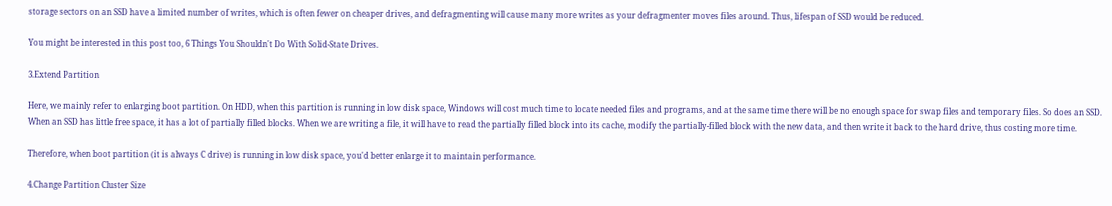storage sectors on an SSD have a limited number of writes, which is often fewer on cheaper drives, and defragmenting will cause many more writes as your defragmenter moves files around. Thus, lifespan of SSD would be reduced.

You might be interested in this post too, 6 Things You Shouldn't Do With Solid-State Drives.

3.Extend Partition

Here, we mainly refer to enlarging boot partition. On HDD, when this partition is running in low disk space, Windows will cost much time to locate needed files and programs, and at the same time there will be no enough space for swap files and temporary files. So does an SSD. When an SSD has little free space, it has a lot of partially filled blocks. When we are writing a file, it will have to read the partially filled block into its cache, modify the partially-filled block with the new data, and then write it back to the hard drive, thus costing more time.

Therefore, when boot partition (it is always C drive) is running in low disk space, you'd better enlarge it to maintain performance.

4.Change Partition Cluster Size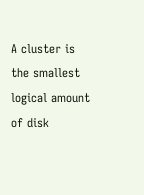A cluster is the smallest logical amount of disk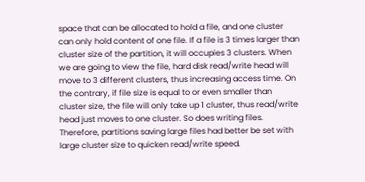space that can be allocated to hold a file, and one cluster can only hold content of one file. If a file is 3 times larger than cluster size of the partition, it will occupies 3 clusters. When we are going to view the file, hard disk read/write head will move to 3 different clusters, thus increasing access time. On the contrary, if file size is equal to or even smaller than cluster size, the file will only take up 1 cluster, thus read/write head just moves to one cluster. So does writing files. Therefore, partitions saving large files had better be set with large cluster size to quicken read/write speed.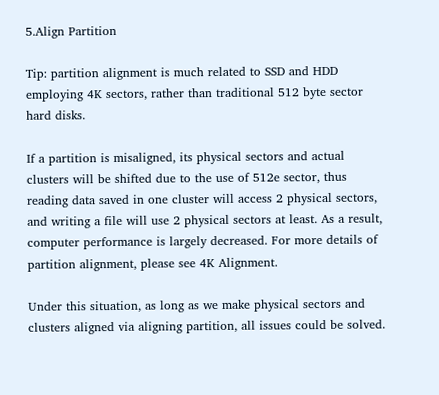5.Align Partition

Tip: partition alignment is much related to SSD and HDD employing 4K sectors, rather than traditional 512 byte sector hard disks.

If a partition is misaligned, its physical sectors and actual clusters will be shifted due to the use of 512e sector, thus reading data saved in one cluster will access 2 physical sectors, and writing a file will use 2 physical sectors at least. As a result, computer performance is largely decreased. For more details of partition alignment, please see 4K Alignment.

Under this situation, as long as we make physical sectors and clusters aligned via aligning partition, all issues could be solved.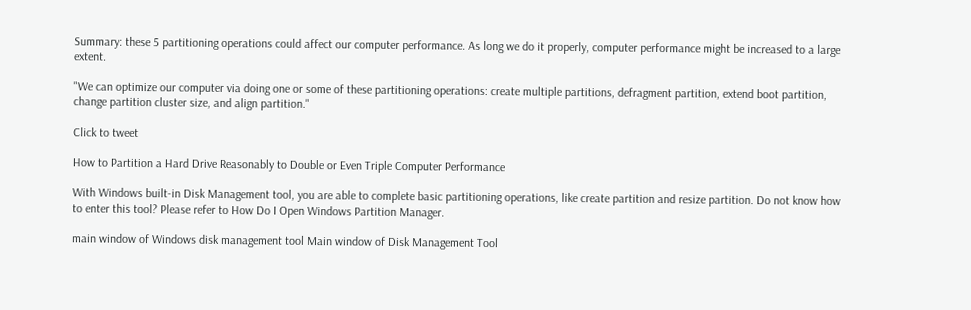Summary: these 5 partitioning operations could affect our computer performance. As long we do it properly, computer performance might be increased to a large extent.

"We can optimize our computer via doing one or some of these partitioning operations: create multiple partitions, defragment partition, extend boot partition, change partition cluster size, and align partition."

Click to tweet

How to Partition a Hard Drive Reasonably to Double or Even Triple Computer Performance

With Windows built-in Disk Management tool, you are able to complete basic partitioning operations, like create partition and resize partition. Do not know how to enter this tool? Please refer to How Do I Open Windows Partition Manager.

main window of Windows disk management tool Main window of Disk Management Tool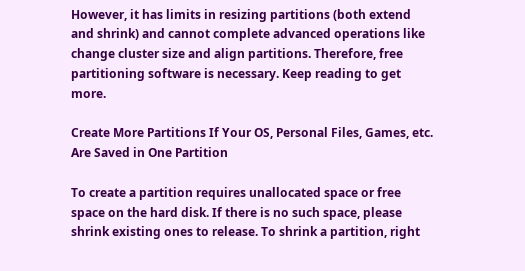However, it has limits in resizing partitions (both extend and shrink) and cannot complete advanced operations like change cluster size and align partitions. Therefore, free partitioning software is necessary. Keep reading to get more.

Create More Partitions If Your OS, Personal Files, Games, etc. Are Saved in One Partition

To create a partition requires unallocated space or free space on the hard disk. If there is no such space, please shrink existing ones to release. To shrink a partition, right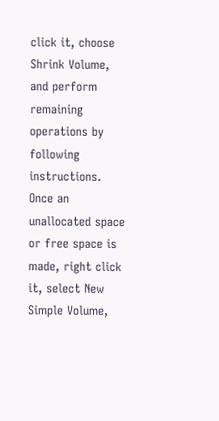click it, choose Shrink Volume, and perform remaining operations by following instructions. Once an unallocated space or free space is made, right click it, select New Simple Volume,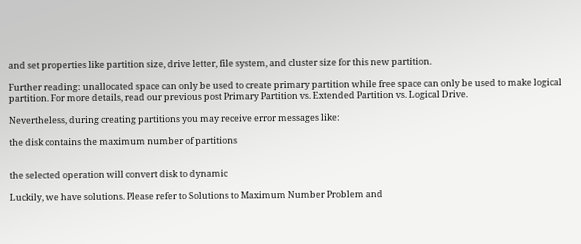and set properties like partition size, drive letter, file system, and cluster size for this new partition.

Further reading: unallocated space can only be used to create primary partition while free space can only be used to make logical partition. For more details, read our previous post Primary Partition vs. Extended Partition vs. Logical Drive.

Nevertheless, during creating partitions you may receive error messages like:

the disk contains the maximum number of partitions


the selected operation will convert disk to dynamic

Luckily, we have solutions. Please refer to Solutions to Maximum Number Problem and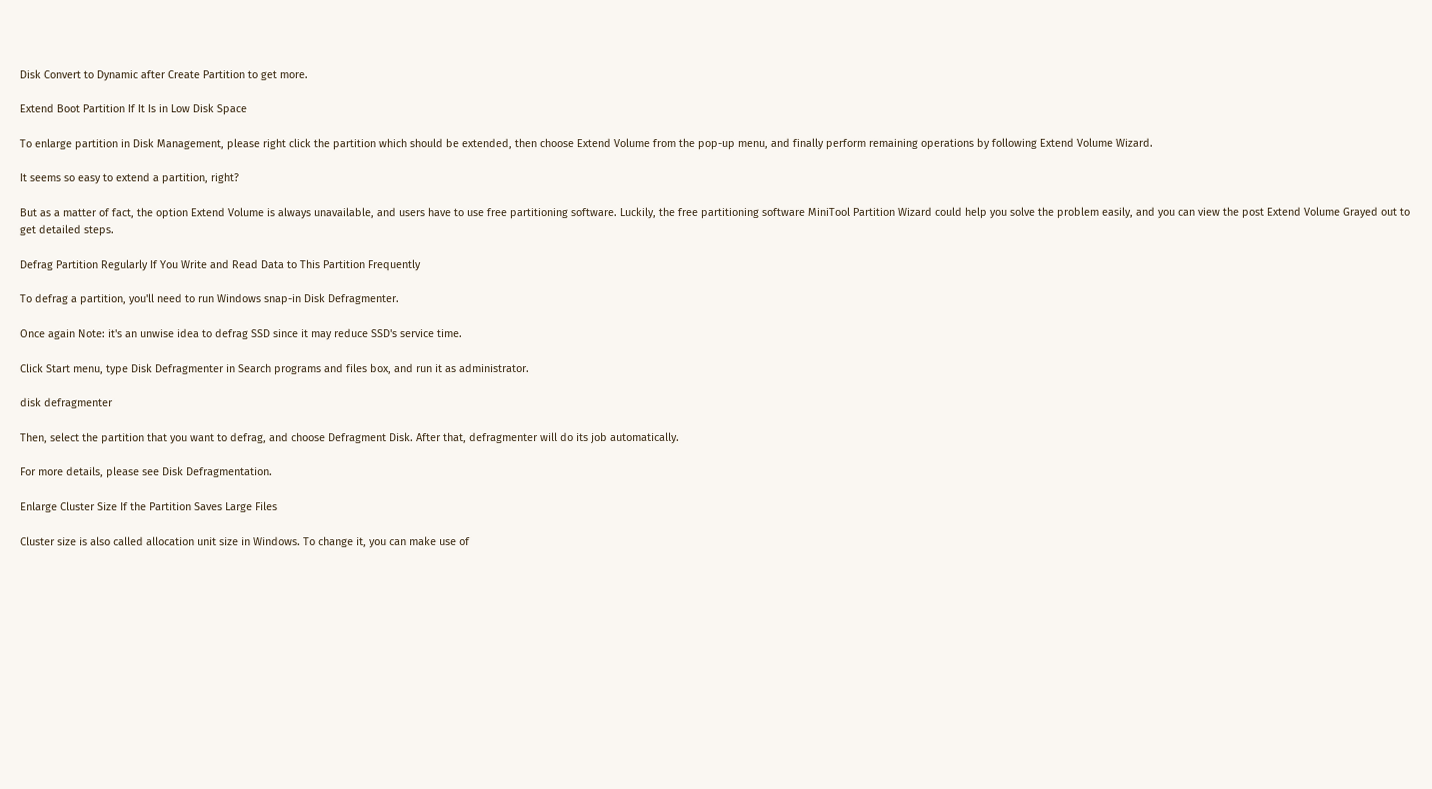Disk Convert to Dynamic after Create Partition to get more.

Extend Boot Partition If It Is in Low Disk Space

To enlarge partition in Disk Management, please right click the partition which should be extended, then choose Extend Volume from the pop-up menu, and finally perform remaining operations by following Extend Volume Wizard.

It seems so easy to extend a partition, right?

But as a matter of fact, the option Extend Volume is always unavailable, and users have to use free partitioning software. Luckily, the free partitioning software MiniTool Partition Wizard could help you solve the problem easily, and you can view the post Extend Volume Grayed out to get detailed steps.

Defrag Partition Regularly If You Write and Read Data to This Partition Frequently

To defrag a partition, you'll need to run Windows snap-in Disk Defragmenter.

Once again Note: it's an unwise idea to defrag SSD since it may reduce SSD's service time.

Click Start menu, type Disk Defragmenter in Search programs and files box, and run it as administrator.

disk defragmenter

Then, select the partition that you want to defrag, and choose Defragment Disk. After that, defragmenter will do its job automatically.

For more details, please see Disk Defragmentation.

Enlarge Cluster Size If the Partition Saves Large Files

Cluster size is also called allocation unit size in Windows. To change it, you can make use of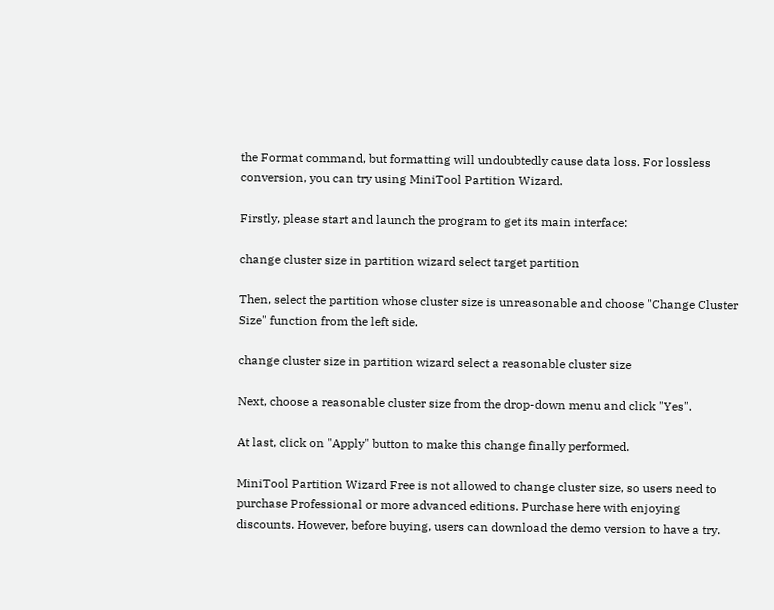the Format command, but formatting will undoubtedly cause data loss. For lossless conversion, you can try using MiniTool Partition Wizard.

Firstly, please start and launch the program to get its main interface:

change cluster size in partition wizard select target partition

Then, select the partition whose cluster size is unreasonable and choose "Change Cluster Size" function from the left side.

change cluster size in partition wizard select a reasonable cluster size

Next, choose a reasonable cluster size from the drop-down menu and click "Yes".

At last, click on "Apply" button to make this change finally performed.

MiniTool Partition Wizard Free is not allowed to change cluster size, so users need to purchase Professional or more advanced editions. Purchase here with enjoying discounts. However, before buying, users can download the demo version to have a try.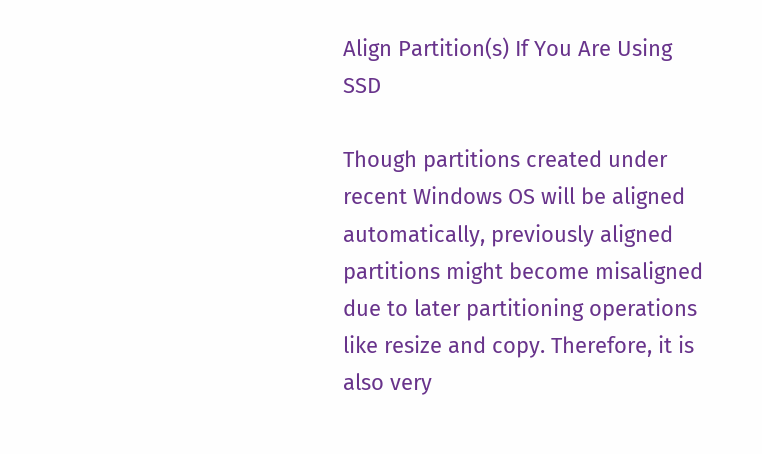Align Partition(s) If You Are Using SSD

Though partitions created under recent Windows OS will be aligned automatically, previously aligned partitions might become misaligned due to later partitioning operations like resize and copy. Therefore, it is also very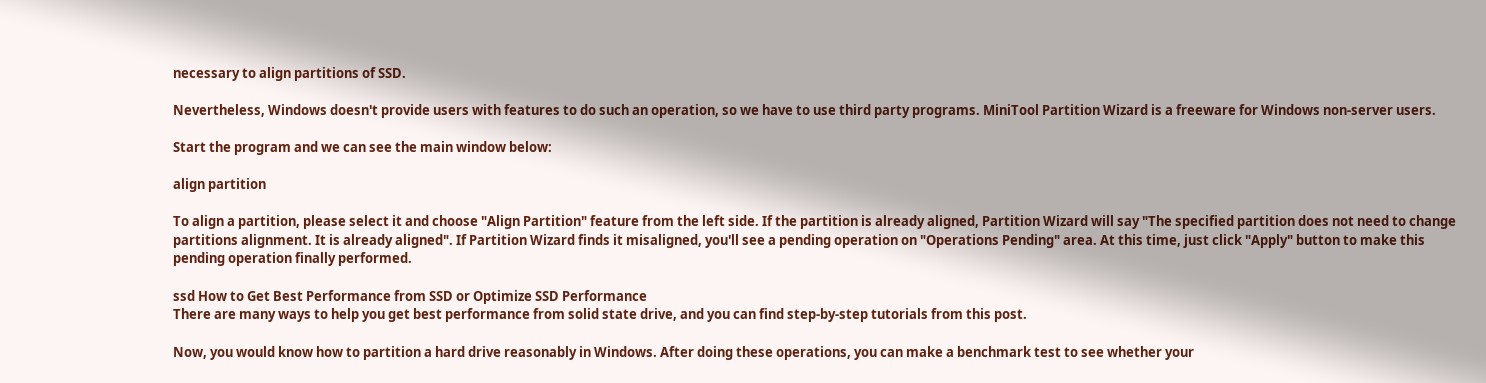necessary to align partitions of SSD.

Nevertheless, Windows doesn't provide users with features to do such an operation, so we have to use third party programs. MiniTool Partition Wizard is a freeware for Windows non-server users.

Start the program and we can see the main window below:

align partition

To align a partition, please select it and choose "Align Partition" feature from the left side. If the partition is already aligned, Partition Wizard will say "The specified partition does not need to change partitions alignment. It is already aligned". If Partition Wizard finds it misaligned, you'll see a pending operation on "Operations Pending" area. At this time, just click "Apply" button to make this pending operation finally performed.

ssd How to Get Best Performance from SSD or Optimize SSD Performance
There are many ways to help you get best performance from solid state drive, and you can find step-by-step tutorials from this post.

Now, you would know how to partition a hard drive reasonably in Windows. After doing these operations, you can make a benchmark test to see whether your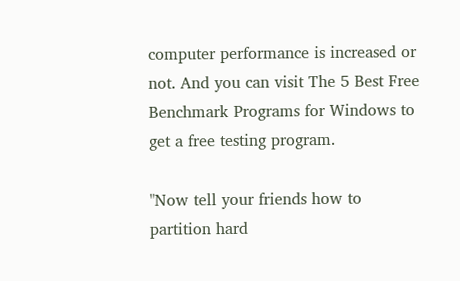computer performance is increased or not. And you can visit The 5 Best Free Benchmark Programs for Windows to get a free testing program.

"Now tell your friends how to partition hard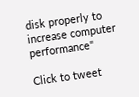disk properly to increase computer performance"

Click to tweet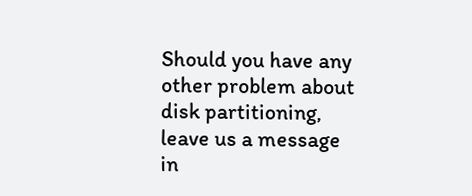Should you have any other problem about disk partitioning, leave us a message in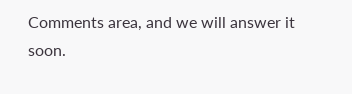Comments area, and we will answer it soon.